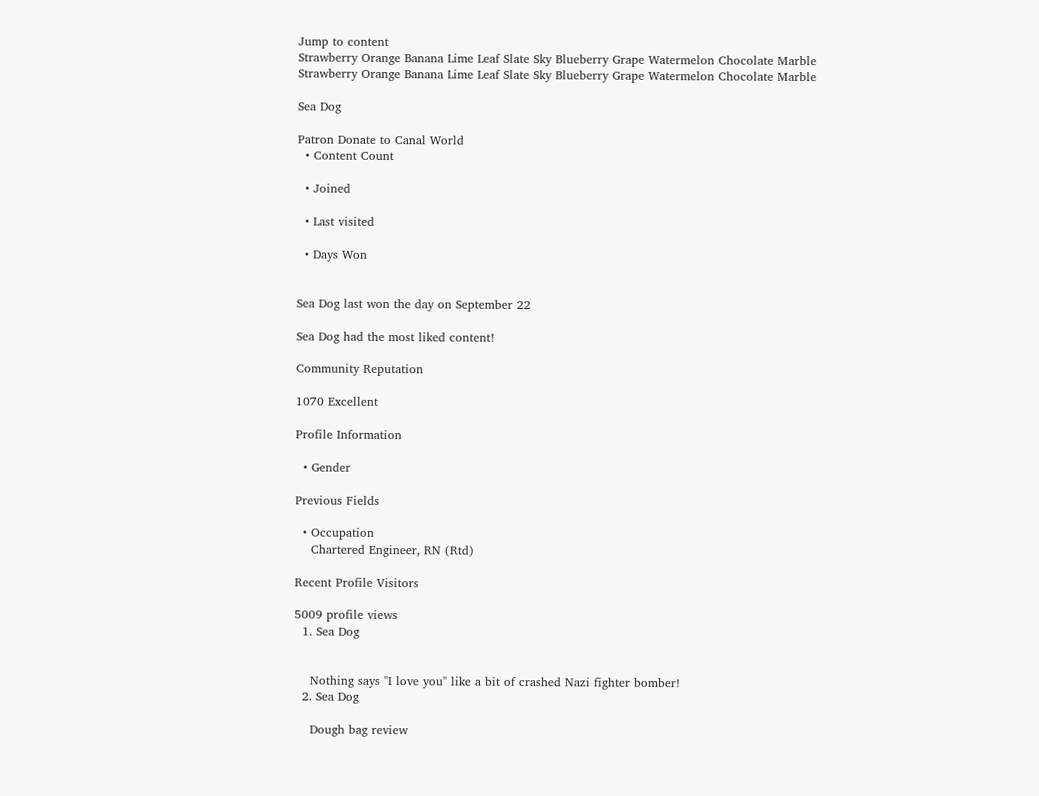Jump to content
Strawberry Orange Banana Lime Leaf Slate Sky Blueberry Grape Watermelon Chocolate Marble
Strawberry Orange Banana Lime Leaf Slate Sky Blueberry Grape Watermelon Chocolate Marble

Sea Dog

Patron Donate to Canal World
  • Content Count

  • Joined

  • Last visited

  • Days Won


Sea Dog last won the day on September 22

Sea Dog had the most liked content!

Community Reputation

1070 Excellent

Profile Information

  • Gender

Previous Fields

  • Occupation
    Chartered Engineer, RN (Rtd)

Recent Profile Visitors

5009 profile views
  1. Sea Dog


    Nothing says "I love you" like a bit of crashed Nazi fighter bomber!
  2. Sea Dog

    Dough bag review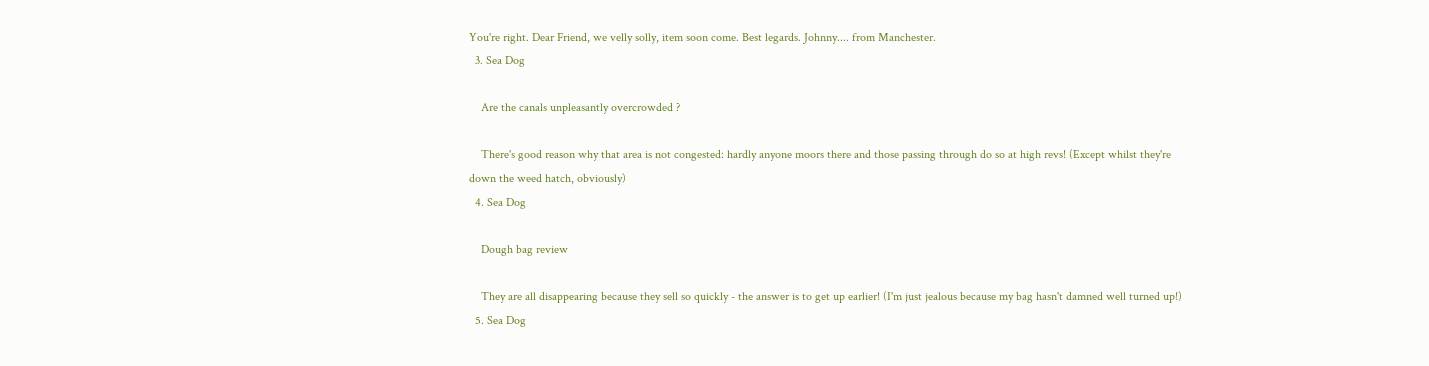You're right. Dear Friend, we velly solly, item soon come. Best legards. Johnny.... from Manchester.
  3. Sea Dog

    Are the canals unpleasantly overcrowded ?

    There's good reason why that area is not congested: hardly anyone moors there and those passing through do so at high revs! (Except whilst they're down the weed hatch, obviously)
  4. Sea Dog

    Dough bag review

    They are all disappearing because they sell so quickly - the answer is to get up earlier! (I'm just jealous because my bag hasn't damned well turned up!)
  5. Sea Dog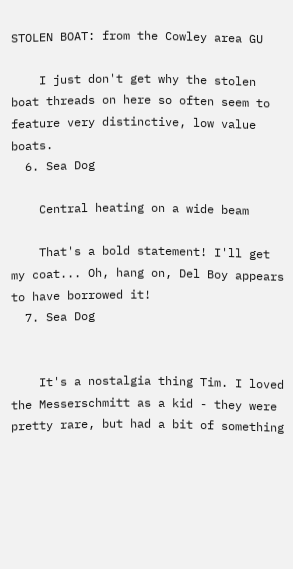STOLEN BOAT: from the Cowley area GU

    I just don't get why the stolen boat threads on here so often seem to feature very distinctive, low value boats.
  6. Sea Dog

    Central heating on a wide beam

    That's a bold statement! I'll get my coat... Oh, hang on, Del Boy appears to have borrowed it!
  7. Sea Dog


    It's a nostalgia thing Tim. I loved the Messerschmitt as a kid - they were pretty rare, but had a bit of something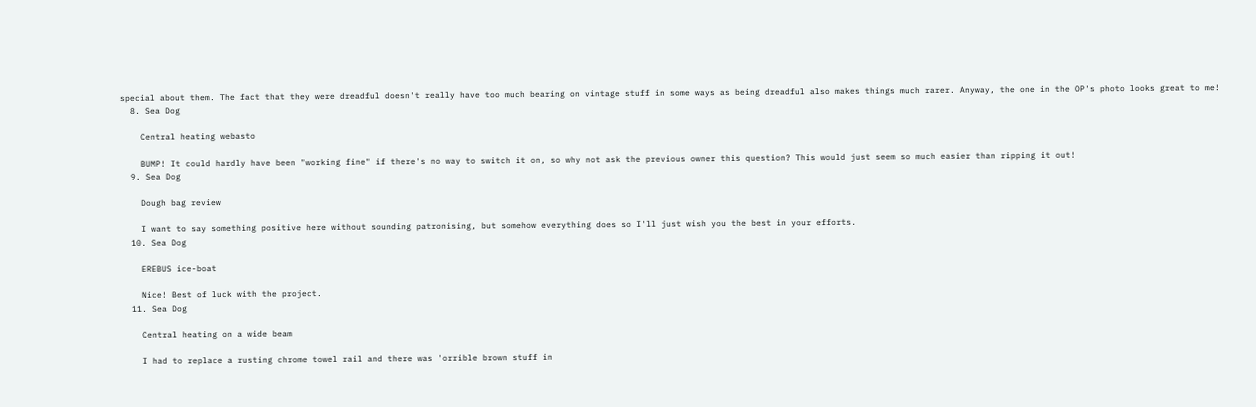special about them. The fact that they were dreadful doesn't really have too much bearing on vintage stuff in some ways as being dreadful also makes things much rarer. Anyway, the one in the OP's photo looks great to me!
  8. Sea Dog

    Central heating webasto

    BUMP! It could hardly have been "working fine" if there's no way to switch it on, so why not ask the previous owner this question? This would just seem so much easier than ripping it out!
  9. Sea Dog

    Dough bag review

    I want to say something positive here without sounding patronising, but somehow everything does so I'll just wish you the best in your efforts.
  10. Sea Dog

    EREBUS ice-boat

    Nice! Best of luck with the project.
  11. Sea Dog

    Central heating on a wide beam

    I had to replace a rusting chrome towel rail and there was 'orrible brown stuff in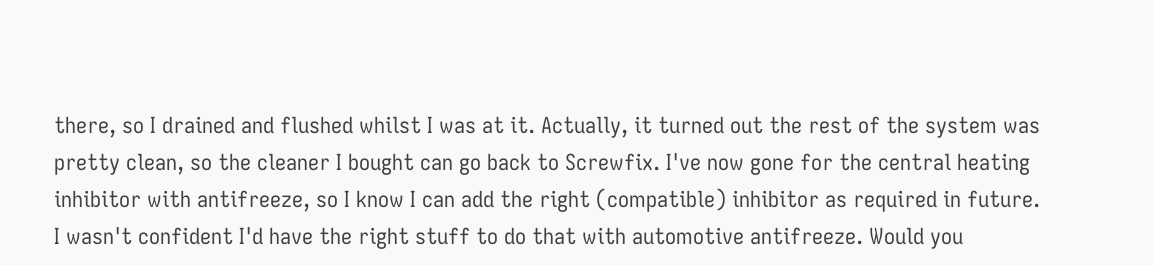there, so I drained and flushed whilst I was at it. Actually, it turned out the rest of the system was pretty clean, so the cleaner I bought can go back to Screwfix. I've now gone for the central heating inhibitor with antifreeze, so I know I can add the right (compatible) inhibitor as required in future. I wasn't confident I'd have the right stuff to do that with automotive antifreeze. Would you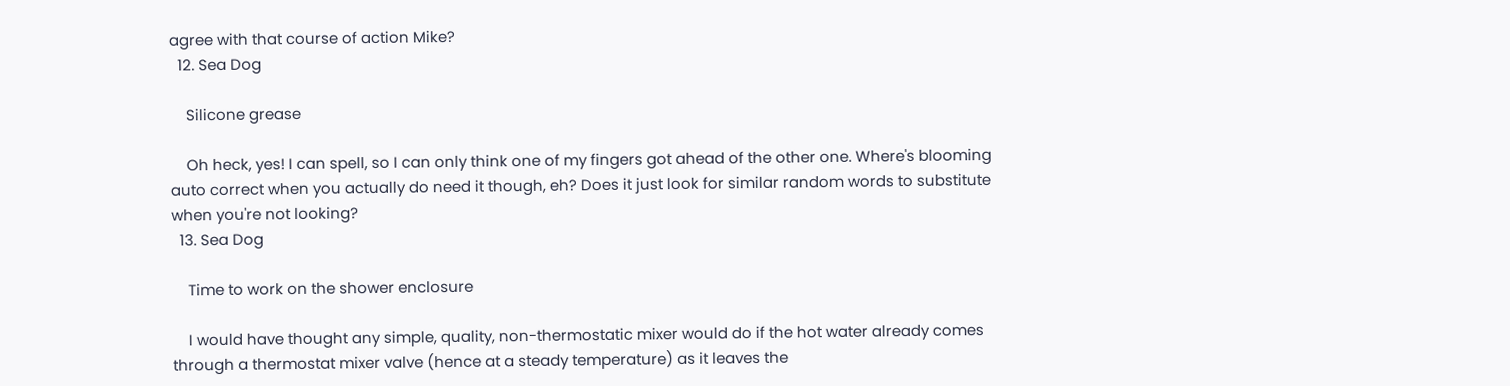agree with that course of action Mike?
  12. Sea Dog

    Silicone grease

    Oh heck, yes! I can spell, so I can only think one of my fingers got ahead of the other one. Where's blooming auto correct when you actually do need it though, eh? Does it just look for similar random words to substitute when you're not looking?
  13. Sea Dog

    Time to work on the shower enclosure

    I would have thought any simple, quality, non-thermostatic mixer would do if the hot water already comes through a thermostat mixer valve (hence at a steady temperature) as it leaves the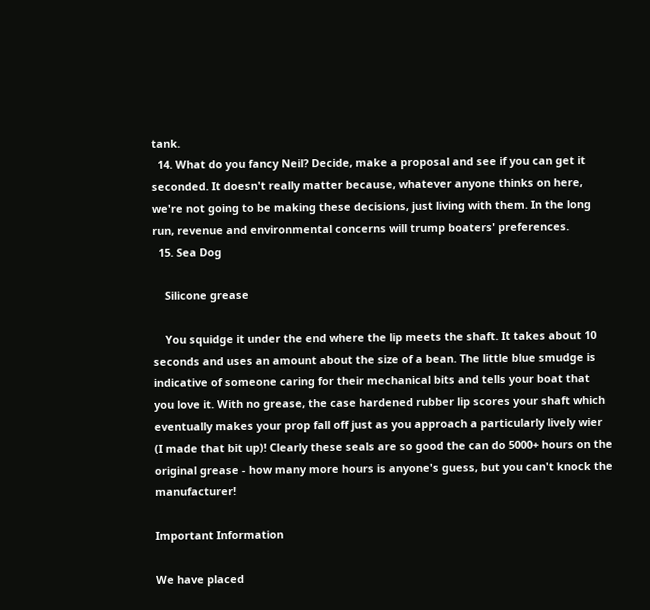tank.
  14. What do you fancy Neil? Decide, make a proposal and see if you can get it seconded. It doesn't really matter because, whatever anyone thinks on here, we're not going to be making these decisions, just living with them. In the long run, revenue and environmental concerns will trump boaters' preferences.
  15. Sea Dog

    Silicone grease

    You squidge it under the end where the lip meets the shaft. It takes about 10 seconds and uses an amount about the size of a bean. The little blue smudge is indicative of someone caring for their mechanical bits and tells your boat that you love it. With no grease, the case hardened rubber lip scores your shaft which eventually makes your prop fall off just as you approach a particularly lively wier (I made that bit up)! Clearly these seals are so good the can do 5000+ hours on the original grease - how many more hours is anyone's guess, but you can't knock the manufacturer!

Important Information

We have placed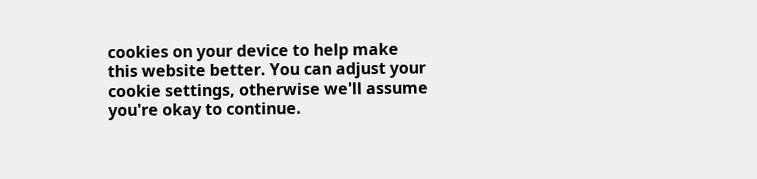cookies on your device to help make this website better. You can adjust your cookie settings, otherwise we'll assume you're okay to continue.